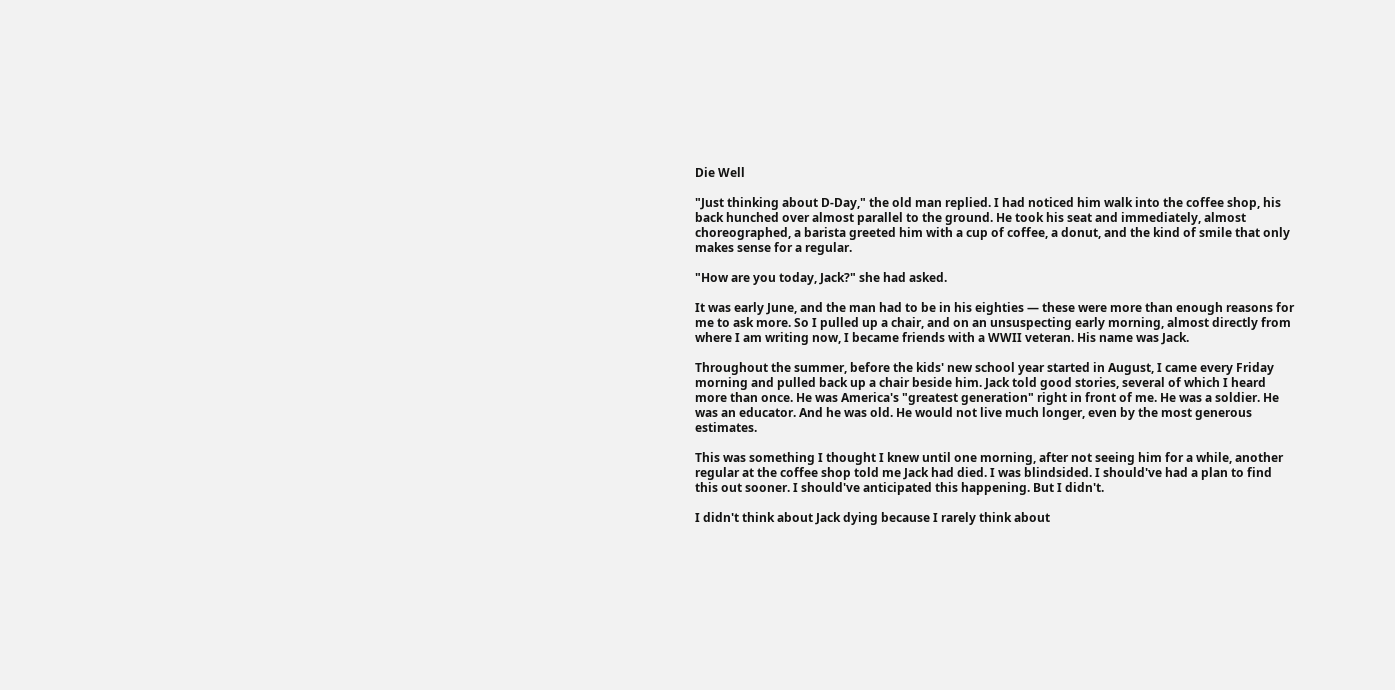Die Well

"Just thinking about D-Day," the old man replied. I had noticed him walk into the coffee shop, his back hunched over almost parallel to the ground. He took his seat and immediately, almost choreographed, a barista greeted him with a cup of coffee, a donut, and the kind of smile that only makes sense for a regular.

"How are you today, Jack?" she had asked.

It was early June, and the man had to be in his eighties — these were more than enough reasons for me to ask more. So I pulled up a chair, and on an unsuspecting early morning, almost directly from where I am writing now, I became friends with a WWII veteran. His name was Jack.

Throughout the summer, before the kids' new school year started in August, I came every Friday morning and pulled back up a chair beside him. Jack told good stories, several of which I heard more than once. He was America's "greatest generation" right in front of me. He was a soldier. He was an educator. And he was old. He would not live much longer, even by the most generous estimates.

This was something I thought I knew until one morning, after not seeing him for a while, another regular at the coffee shop told me Jack had died. I was blindsided. I should've had a plan to find this out sooner. I should've anticipated this happening. But I didn't.

I didn't think about Jack dying because I rarely think about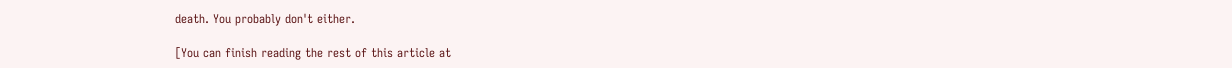death. You probably don't either.

[You can finish reading the rest of this article at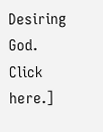Desiring God. Click here.]